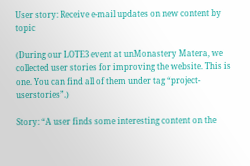User story: Receive e-mail updates on new content by topic

(During our LOTE3 event at unMonastery Matera, we collected user stories for improving the website. This is one. You can find all of them under tag “project-userstories”.)

Story: “A user finds some interesting content on the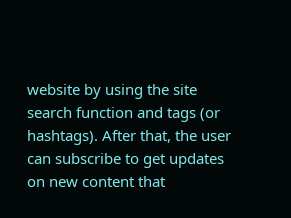website by using the site search function and tags (or hashtags). After that, the user can subscribe to get updates on new content that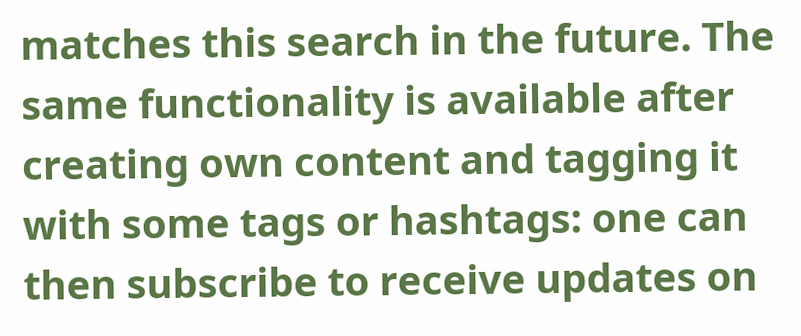matches this search in the future. The same functionality is available after creating own content and tagging it with some tags or hashtags: one can then subscribe to receive updates on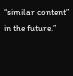“similar content” in the future.”